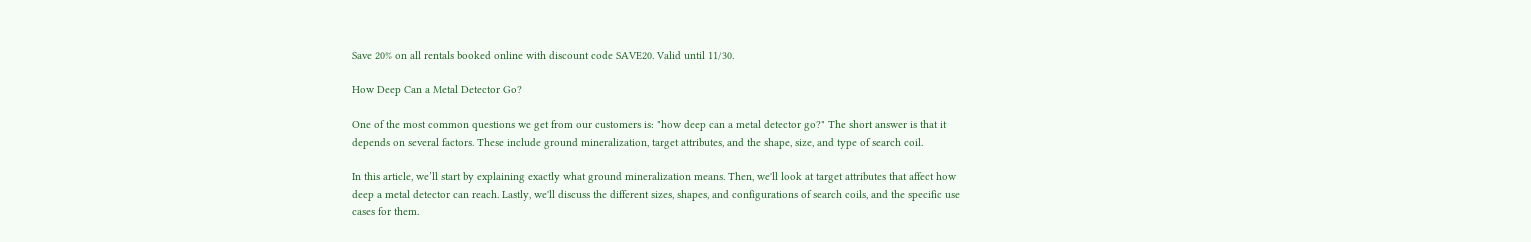Save 20% on all rentals booked online with discount code SAVE20. Valid until 11/30.

How Deep Can a Metal Detector Go?

One of the most common questions we get from our customers is: "how deep can a metal detector go?" The short answer is that it depends on several factors. These include ground mineralization, target attributes, and the shape, size, and type of search coil.

In this article, we’ll start by explaining exactly what ground mineralization means. Then, we'll look at target attributes that affect how deep a metal detector can reach. Lastly, we'll discuss the different sizes, shapes, and configurations of search coils, and the specific use cases for them.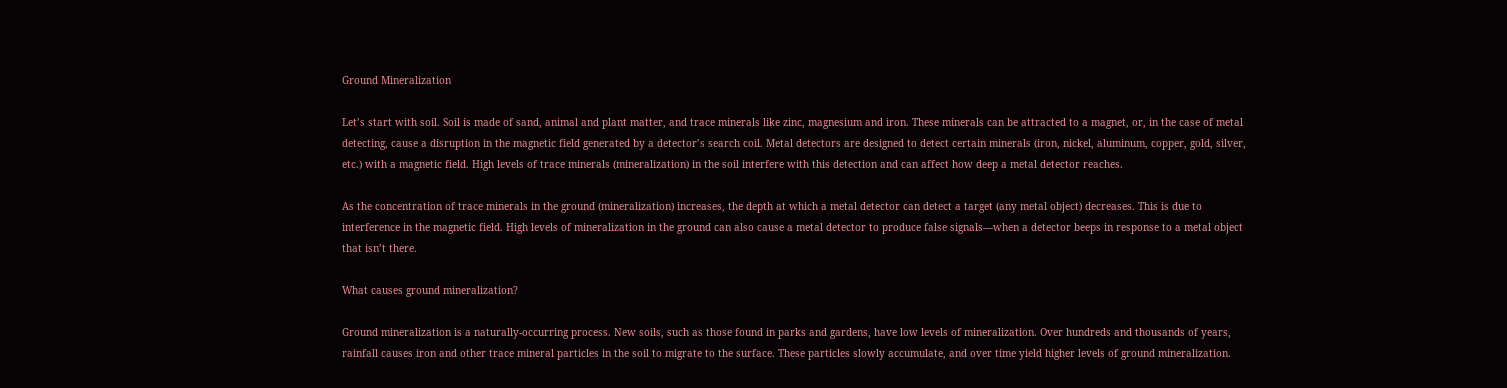Ground Mineralization

Let’s start with soil. Soil is made of sand, animal and plant matter, and trace minerals like zinc, magnesium and iron. These minerals can be attracted to a magnet, or, in the case of metal detecting, cause a disruption in the magnetic field generated by a detector’s search coil. Metal detectors are designed to detect certain minerals (iron, nickel, aluminum, copper, gold, silver, etc.) with a magnetic field. High levels of trace minerals (mineralization) in the soil interfere with this detection and can affect how deep a metal detector reaches.

As the concentration of trace minerals in the ground (mineralization) increases, the depth at which a metal detector can detect a target (any metal object) decreases. This is due to interference in the magnetic field. High levels of mineralization in the ground can also cause a metal detector to produce false signals—when a detector beeps in response to a metal object that isn’t there.

What causes ground mineralization?

Ground mineralization is a naturally-occurring process. New soils, such as those found in parks and gardens, have low levels of mineralization. Over hundreds and thousands of years, rainfall causes iron and other trace mineral particles in the soil to migrate to the surface. These particles slowly accumulate, and over time yield higher levels of ground mineralization.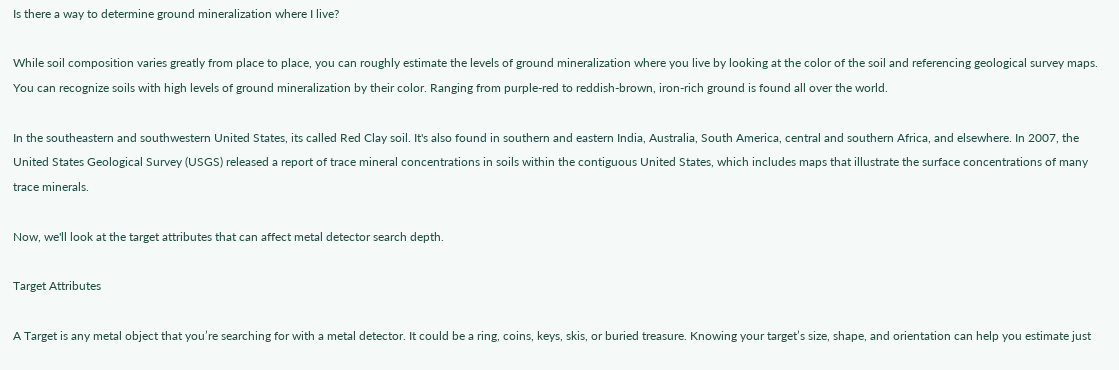Is there a way to determine ground mineralization where I live?

While soil composition varies greatly from place to place, you can roughly estimate the levels of ground mineralization where you live by looking at the color of the soil and referencing geological survey maps. You can recognize soils with high levels of ground mineralization by their color. Ranging from purple-red to reddish-brown, iron-rich ground is found all over the world.

In the southeastern and southwestern United States, its called Red Clay soil. It's also found in southern and eastern India, Australia, South America, central and southern Africa, and elsewhere. In 2007, the United States Geological Survey (USGS) released a report of trace mineral concentrations in soils within the contiguous United States, which includes maps that illustrate the surface concentrations of many trace minerals.

Now, we'll look at the target attributes that can affect metal detector search depth.

Target Attributes

A Target is any metal object that you’re searching for with a metal detector. It could be a ring, coins, keys, skis, or buried treasure. Knowing your target’s size, shape, and orientation can help you estimate just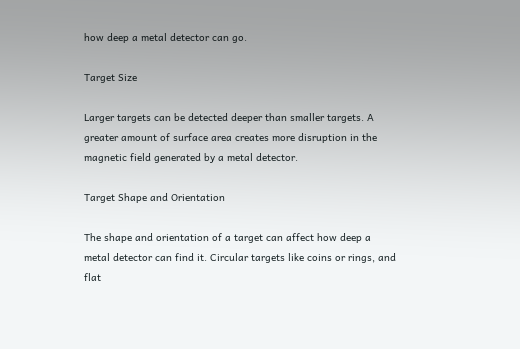how deep a metal detector can go.

Target Size

Larger targets can be detected deeper than smaller targets. A greater amount of surface area creates more disruption in the magnetic field generated by a metal detector.

Target Shape and Orientation

The shape and orientation of a target can affect how deep a metal detector can find it. Circular targets like coins or rings, and flat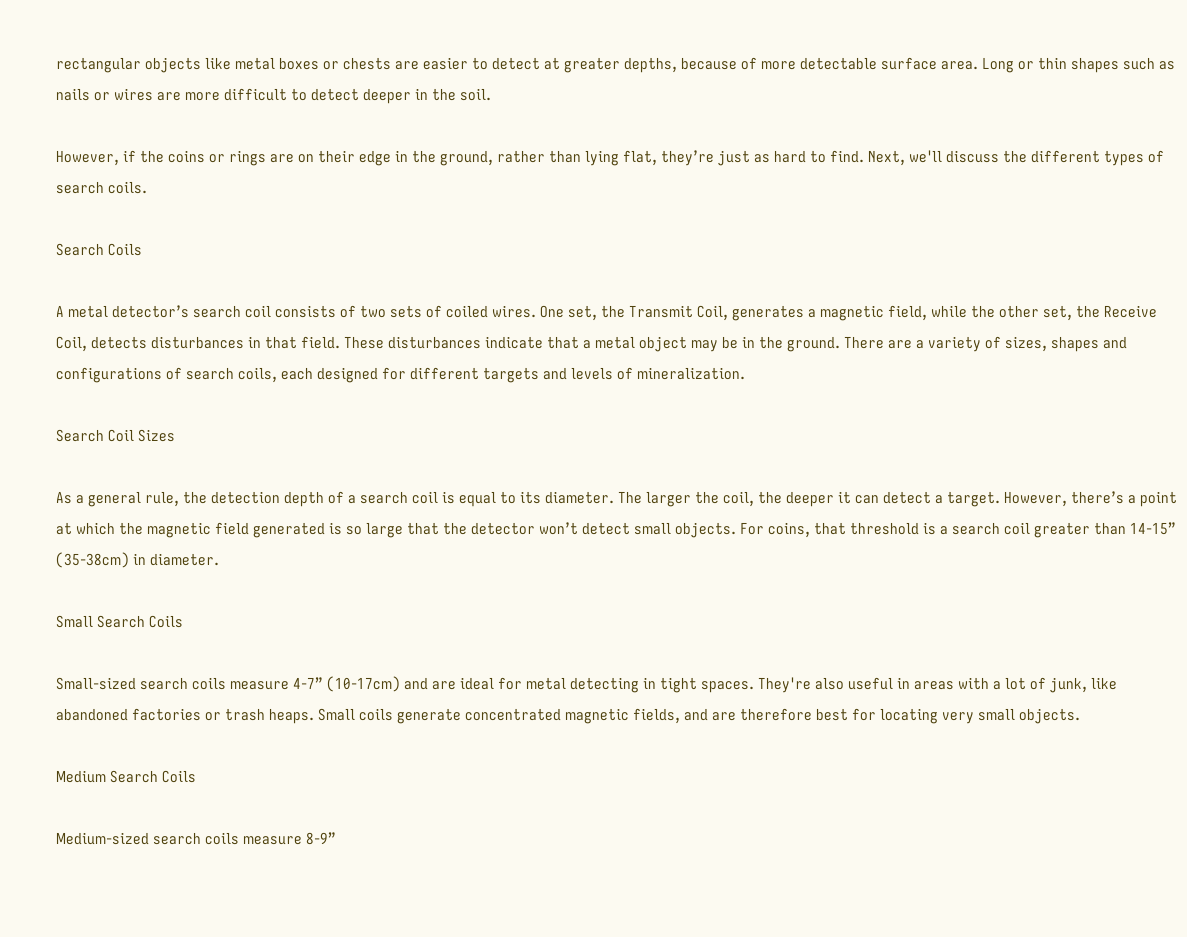rectangular objects like metal boxes or chests are easier to detect at greater depths, because of more detectable surface area. Long or thin shapes such as nails or wires are more difficult to detect deeper in the soil.

However, if the coins or rings are on their edge in the ground, rather than lying flat, they’re just as hard to find. Next, we'll discuss the different types of search coils.

Search Coils

A metal detector’s search coil consists of two sets of coiled wires. One set, the Transmit Coil, generates a magnetic field, while the other set, the Receive Coil, detects disturbances in that field. These disturbances indicate that a metal object may be in the ground. There are a variety of sizes, shapes and configurations of search coils, each designed for different targets and levels of mineralization.

Search Coil Sizes

As a general rule, the detection depth of a search coil is equal to its diameter. The larger the coil, the deeper it can detect a target. However, there’s a point at which the magnetic field generated is so large that the detector won’t detect small objects. For coins, that threshold is a search coil greater than 14-15” (35-38cm) in diameter.

Small Search Coils

Small-sized search coils measure 4-7” (10-17cm) and are ideal for metal detecting in tight spaces. They're also useful in areas with a lot of junk, like abandoned factories or trash heaps. Small coils generate concentrated magnetic fields, and are therefore best for locating very small objects.

Medium Search Coils

Medium-sized search coils measure 8-9”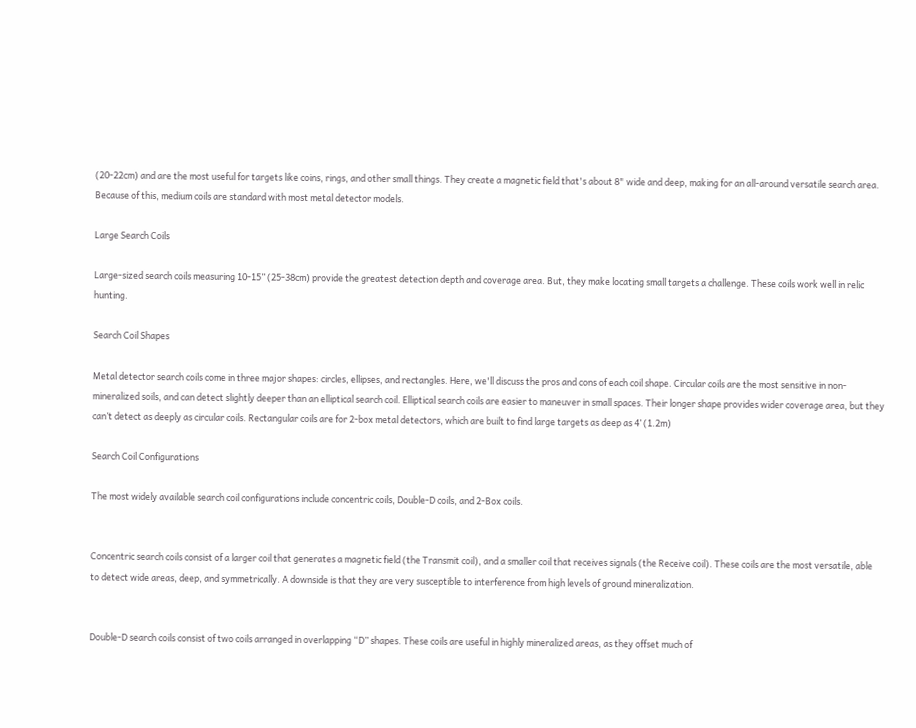(20-22cm) and are the most useful for targets like coins, rings, and other small things. They create a magnetic field that's about 8" wide and deep, making for an all-around versatile search area. Because of this, medium coils are standard with most metal detector models.

Large Search Coils

Large-sized search coils measuring 10-15” (25-38cm) provide the greatest detection depth and coverage area. But, they make locating small targets a challenge. These coils work well in relic hunting.

Search Coil Shapes

Metal detector search coils come in three major shapes: circles, ellipses, and rectangles. Here, we'll discuss the pros and cons of each coil shape. Circular coils are the most sensitive in non-mineralized soils, and can detect slightly deeper than an elliptical search coil. Elliptical search coils are easier to maneuver in small spaces. Their longer shape provides wider coverage area, but they can’t detect as deeply as circular coils. Rectangular coils are for 2-box metal detectors, which are built to find large targets as deep as 4’ (1.2m)

Search Coil Configurations

The most widely available search coil configurations include concentric coils, Double-D coils, and 2-Box coils.


Concentric search coils consist of a larger coil that generates a magnetic field (the Transmit coil), and a smaller coil that receives signals (the Receive coil). These coils are the most versatile, able to detect wide areas, deep, and symmetrically. A downside is that they are very susceptible to interference from high levels of ground mineralization.


Double-D search coils consist of two coils arranged in overlapping “D” shapes. These coils are useful in highly mineralized areas, as they offset much of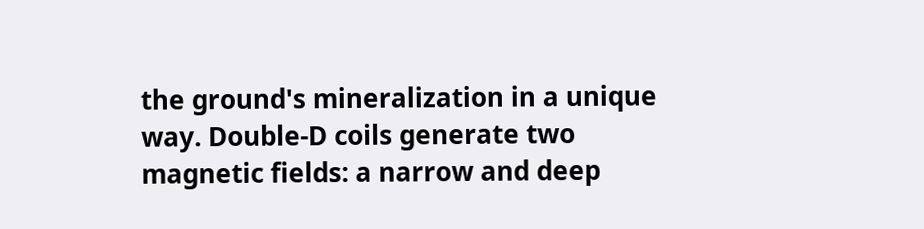the ground's mineralization in a unique way. Double-D coils generate two magnetic fields: a narrow and deep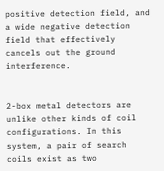positive detection field, and a wide negative detection field that effectively cancels out the ground interference.


2-box metal detectors are unlike other kinds of coil configurations. In this system, a pair of search coils exist as two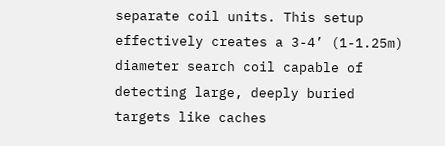separate coil units. This setup effectively creates a 3-4’ (1-1.25m) diameter search coil capable of detecting large, deeply buried targets like caches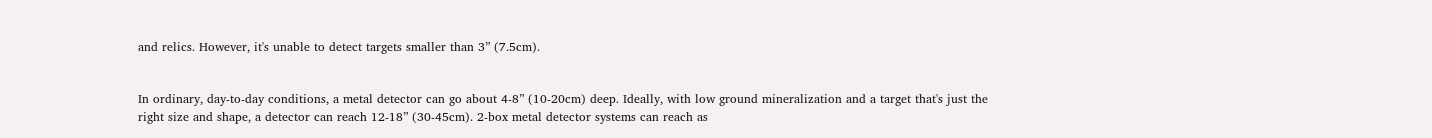and relics. However, it's unable to detect targets smaller than 3” (7.5cm).


In ordinary, day-to-day conditions, a metal detector can go about 4-8” (10-20cm) deep. Ideally, with low ground mineralization and a target that's just the right size and shape, a detector can reach 12-18” (30-45cm). 2-box metal detector systems can reach as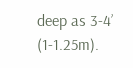deep as 3-4’ (1-1.25m).